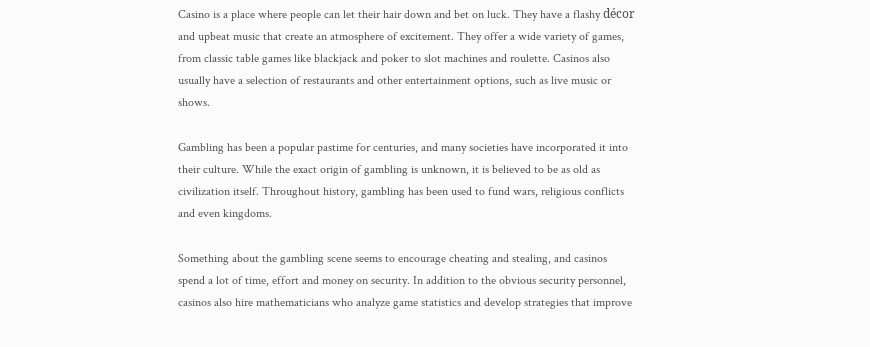Casino is a place where people can let their hair down and bet on luck. They have a flashy décor and upbeat music that create an atmosphere of excitement. They offer a wide variety of games, from classic table games like blackjack and poker to slot machines and roulette. Casinos also usually have a selection of restaurants and other entertainment options, such as live music or shows.

Gambling has been a popular pastime for centuries, and many societies have incorporated it into their culture. While the exact origin of gambling is unknown, it is believed to be as old as civilization itself. Throughout history, gambling has been used to fund wars, religious conflicts and even kingdoms.

Something about the gambling scene seems to encourage cheating and stealing, and casinos spend a lot of time, effort and money on security. In addition to the obvious security personnel, casinos also hire mathematicians who analyze game statistics and develop strategies that improve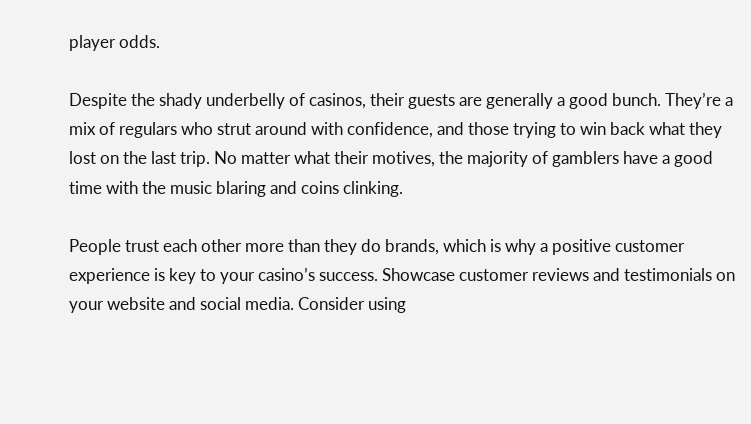player odds.

Despite the shady underbelly of casinos, their guests are generally a good bunch. They’re a mix of regulars who strut around with confidence, and those trying to win back what they lost on the last trip. No matter what their motives, the majority of gamblers have a good time with the music blaring and coins clinking.

People trust each other more than they do brands, which is why a positive customer experience is key to your casino’s success. Showcase customer reviews and testimonials on your website and social media. Consider using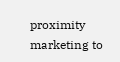proximity marketing to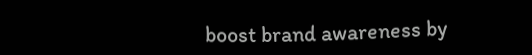boost brand awareness by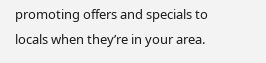promoting offers and specials to locals when they’re in your area.